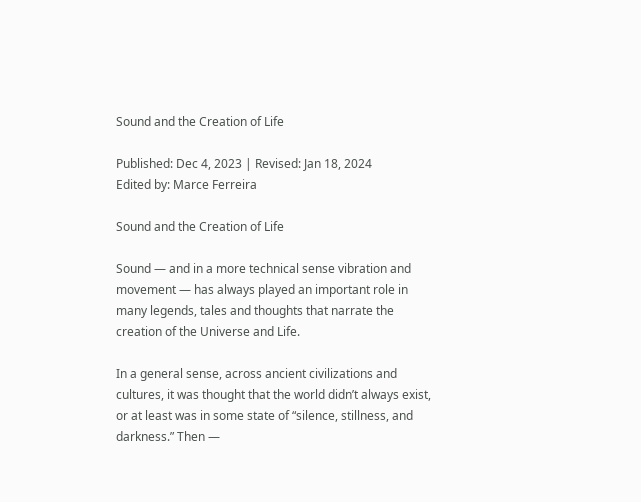Sound and the Creation of Life

Published: Dec 4, 2023 | Revised: Jan 18, 2024
Edited by: Marce Ferreira

Sound and the Creation of Life

Sound — and in a more technical sense vibration and movement — has always played an important role in many legends, tales and thoughts that narrate the creation of the Universe and Life.

In a general sense, across ancient civilizations and cultures, it was thought that the world didn’t always exist, or at least was in some state of “silence, stillness, and darkness.” Then —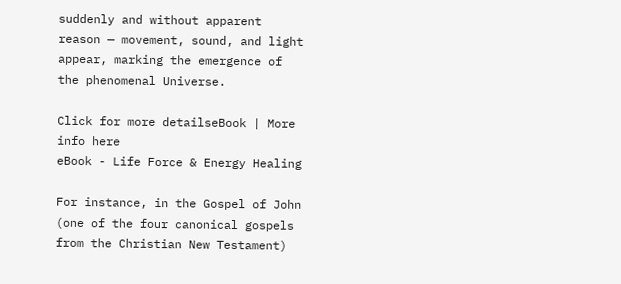suddenly and without apparent reason — movement, sound, and light appear, marking the emergence of the phenomenal Universe.

Click for more detailseBook | More info here
eBook - Life Force & Energy Healing

For instance, in the Gospel of John (one of the four canonical gospels from the Christian New Testament)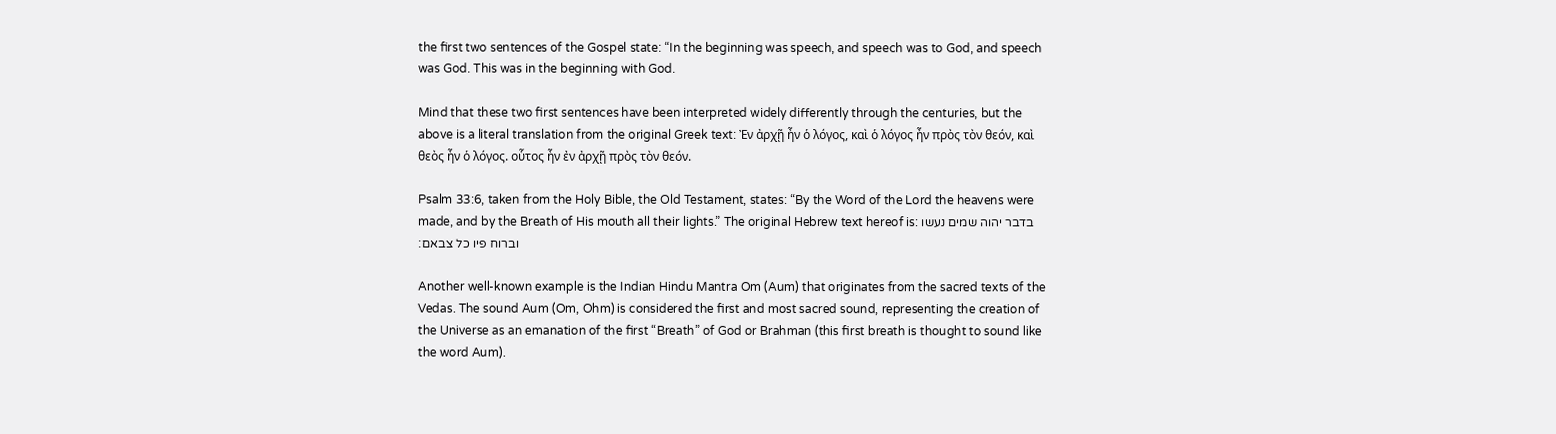the first two sentences of the Gospel state: “In the beginning was speech, and speech was to God, and speech was God. This was in the beginning with God.

Mind that these two first sentences have been interpreted widely differently through the centuries, but the above is a literal translation from the original Greek text: Ἐν ἀρχῇ ἦν ὁ λόγος, καὶ ὁ λόγος ἦν πρὸς τὸν θεόν, καὶ θεὸς ἦν ὁ λόγος. οὗτος ἦν ἐν ἀρχῇ πρὸς τὸν θεόν.

Psalm 33:6, taken from the Holy Bible, the Old Testament, states: “By the Word of the Lord the heavens were made, and by the Breath of His mouth all their lights.” The original Hebrew text hereof is: בדבר יהוה שמים נעשו וברוח פיו כל צבאם׃

Another well-known example is the Indian Hindu Mantra Om (Aum) that originates from the sacred texts of the Vedas. The sound Aum (Om, Ohm) is considered the first and most sacred sound, representing the creation of the Universe as an emanation of the first “Breath” of God or Brahman (this first breath is thought to sound like the word Aum).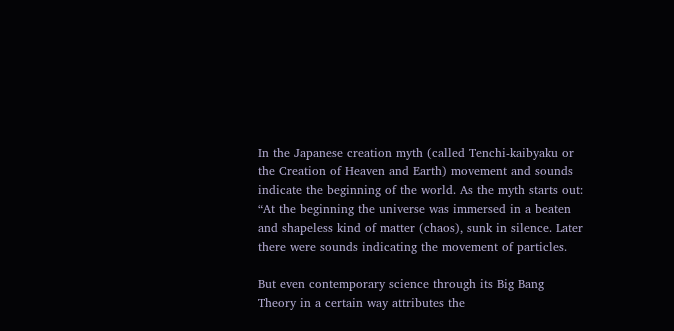In the Japanese creation myth (called Tenchi-kaibyaku or the Creation of Heaven and Earth) movement and sounds indicate the beginning of the world. As the myth starts out: “At the beginning the universe was immersed in a beaten and shapeless kind of matter (chaos), sunk in silence. Later there were sounds indicating the movement of particles.

But even contemporary science through its Big Bang Theory in a certain way attributes the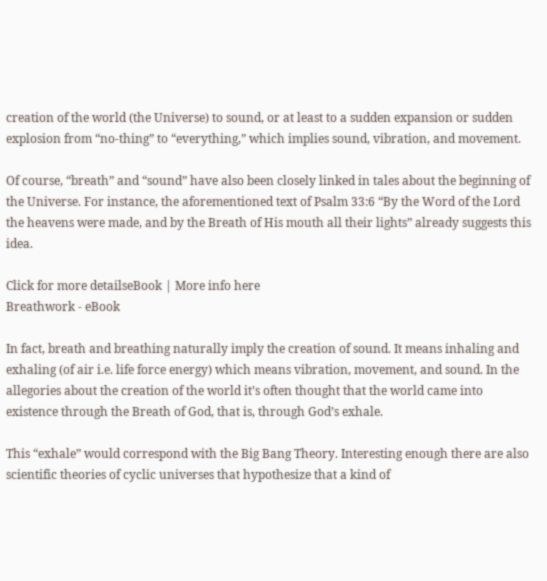creation of the world (the Universe) to sound, or at least to a sudden expansion or sudden explosion from “no-thing” to “everything,” which implies sound, vibration, and movement.

Of course, “breath” and “sound” have also been closely linked in tales about the beginning of the Universe. For instance, the aforementioned text of Psalm 33:6 “By the Word of the Lord the heavens were made, and by the Breath of His mouth all their lights” already suggests this idea.

Click for more detailseBook | More info here
Breathwork - eBook

In fact, breath and breathing naturally imply the creation of sound. It means inhaling and exhaling (of air i.e. life force energy) which means vibration, movement, and sound. In the allegories about the creation of the world it’s often thought that the world came into existence through the Breath of God, that is, through God’s exhale.

This “exhale” would correspond with the Big Bang Theory. Interesting enough there are also scientific theories of cyclic universes that hypothesize that a kind of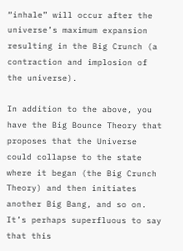“inhale” will occur after the universe’s maximum expansion resulting in the Big Crunch (a contraction and implosion of the universe).

In addition to the above, you have the Big Bounce Theory that proposes that the Universe could collapse to the state where it began (the Big Crunch Theory) and then initiates another Big Bang, and so on. It’s perhaps superfluous to say that this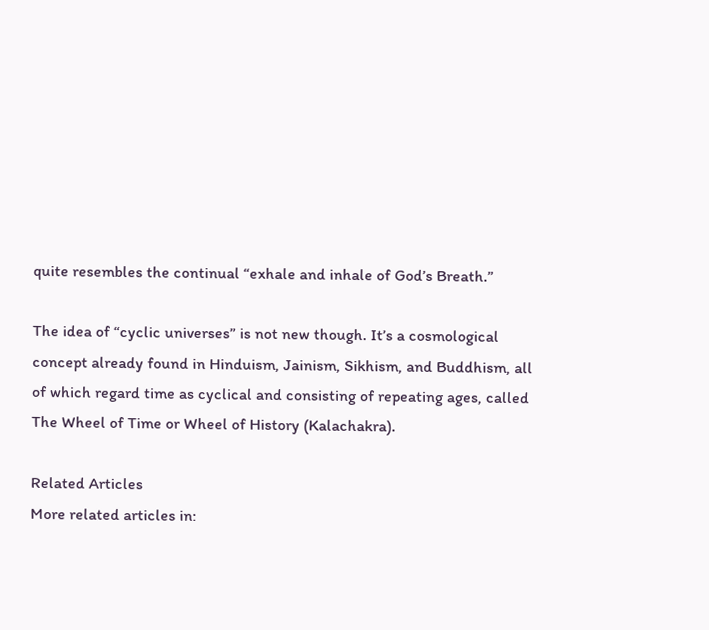quite resembles the continual “exhale and inhale of God’s Breath.”

The idea of “cyclic universes” is not new though. It’s a cosmological concept already found in Hinduism, Jainism, Sikhism, and Buddhism, all of which regard time as cyclical and consisting of repeating ages, called The Wheel of Time or Wheel of History (Kalachakra).

Related Articles
More related articles in: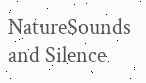NatureSounds and Silence